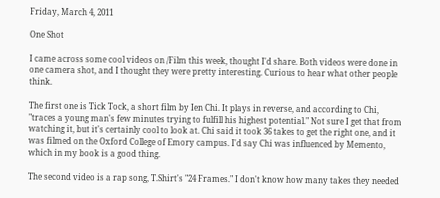Friday, March 4, 2011

One Shot

I came across some cool videos on /Film this week, thought I'd share. Both videos were done in one camera shot, and I thought they were pretty interesting. Curious to hear what other people think.

The first one is Tick Tock, a short film by Ien Chi. It plays in reverse, and according to Chi, "traces a young man's few minutes trying to fulfill his highest potential." Not sure I get that from watching it, but it's certainly cool to look at. Chi said it took 36 takes to get the right one, and it was filmed on the Oxford College of Emory campus. I'd say Chi was influenced by Memento, which in my book is a good thing.

The second video is a rap song, T.Shirt's "24 Frames." I don't know how many takes they needed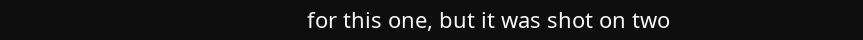for this one, but it was shot on two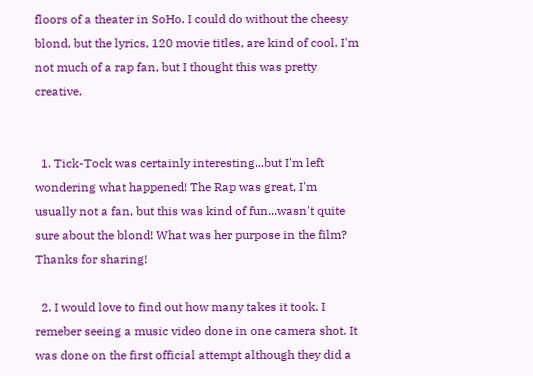floors of a theater in SoHo. I could do without the cheesy blond, but the lyrics, 120 movie titles, are kind of cool. I'm not much of a rap fan, but I thought this was pretty creative.


  1. Tick-Tock was certainly interesting...but I'm left wondering what happened! The Rap was great, I'm usually not a fan, but this was kind of fun...wasn't quite sure about the blond! What was her purpose in the film? Thanks for sharing!

  2. I would love to find out how many takes it took. I remeber seeing a music video done in one camera shot. It was done on the first official attempt although they did a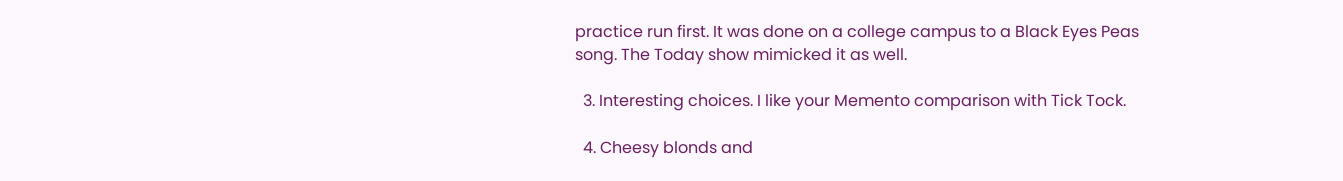practice run first. It was done on a college campus to a Black Eyes Peas song. The Today show mimicked it as well.

  3. Interesting choices. I like your Memento comparison with Tick Tock.

  4. Cheesy blonds and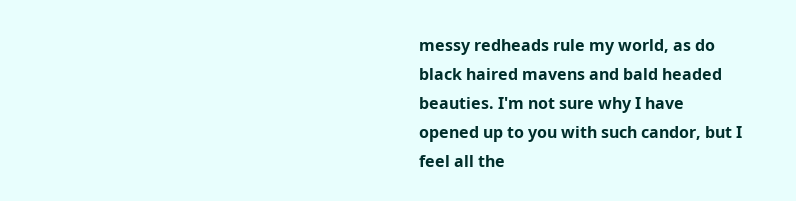messy redheads rule my world, as do black haired mavens and bald headed beauties. I'm not sure why I have opened up to you with such candor, but I feel all the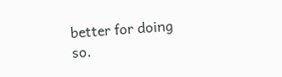better for doing so.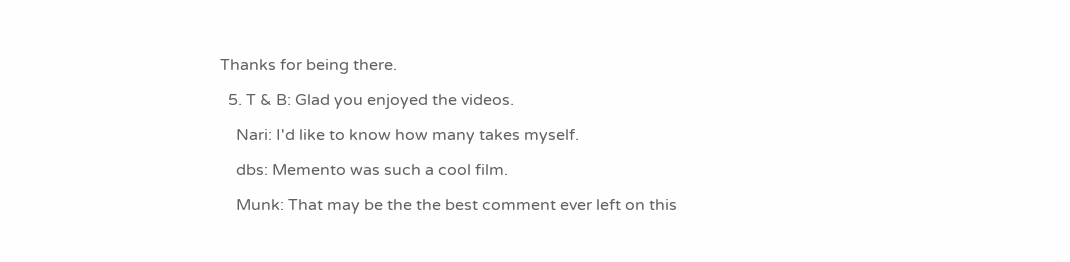Thanks for being there.

  5. T & B: Glad you enjoyed the videos.

    Nari: I'd like to know how many takes myself.

    dbs: Memento was such a cool film.

    Munk: That may be the the best comment ever left on this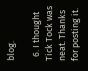blog.

  6. I thought Tick Tock was neat. Thanks for posting it.